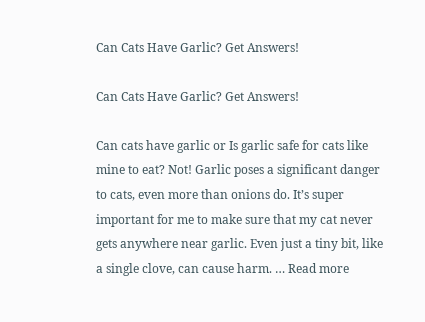Can Cats Have Garlic? Get Answers!

Can Cats Have Garlic? Get Answers!

Can cats have garlic or Is garlic safe for cats like mine to eat? Not! Garlic poses a significant danger to cats, even more than onions do. It’s super important for me to make sure that my cat never gets anywhere near garlic. Even just a tiny bit, like a single clove, can cause harm. … Read more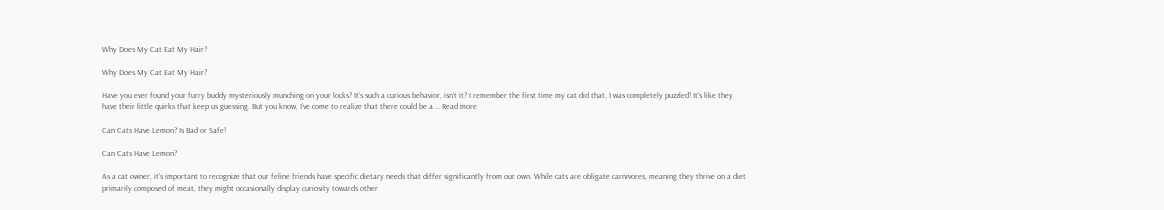Why Does My Cat Eat My Hair?

Why Does My Cat Eat My Hair?

Have you ever found your furry buddy mysteriously munching on your locks? It’s such a curious behavior, isn’t it? I remember the first time my cat did that, I was completely puzzled! It’s like they have their little quirks that keep us guessing. But you know, I’ve come to realize that there could be a … Read more

Can Cats Have Lemon? Is Bad or Safe!

Can Cats Have Lemon?

As a cat owner, it’s important to recognize that our feline friends have specific dietary needs that differ significantly from our own. While cats are obligate carnivores, meaning they thrive on a diet primarily composed of meat, they might occasionally display curiosity towards other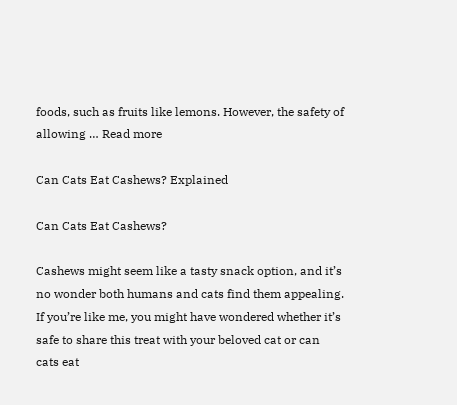foods, such as fruits like lemons. However, the safety of allowing … Read more

Can Cats Eat Cashews? Explained

Can Cats Eat Cashews?

Cashews might seem like a tasty snack option, and it’s no wonder both humans and cats find them appealing. If you’re like me, you might have wondered whether it’s safe to share this treat with your beloved cat or can cats eat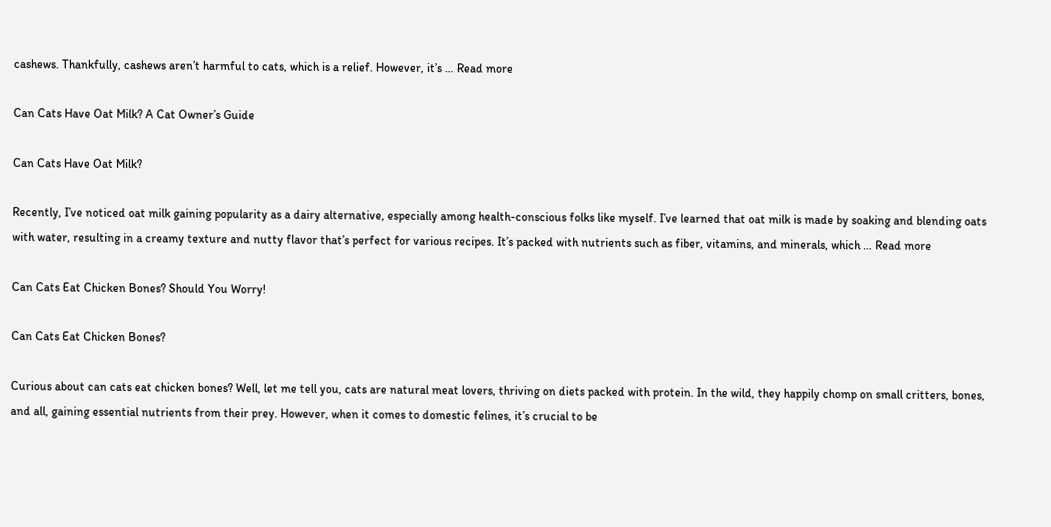cashews. Thankfully, cashews aren’t harmful to cats, which is a relief. However, it’s … Read more

Can Cats Have Oat Milk? A Cat Owner’s Guide

Can Cats Have Oat Milk?

Recently, I’ve noticed oat milk gaining popularity as a dairy alternative, especially among health-conscious folks like myself. I’ve learned that oat milk is made by soaking and blending oats with water, resulting in a creamy texture and nutty flavor that’s perfect for various recipes. It’s packed with nutrients such as fiber, vitamins, and minerals, which … Read more

Can Cats Eat Chicken Bones? Should You Worry!

Can Cats Eat Chicken Bones?

Curious about can cats eat chicken bones? Well, let me tell you, cats are natural meat lovers, thriving on diets packed with protein. In the wild, they happily chomp on small critters, bones, and all, gaining essential nutrients from their prey. However, when it comes to domestic felines, it’s crucial to be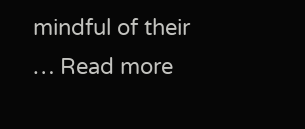mindful of their … Read more